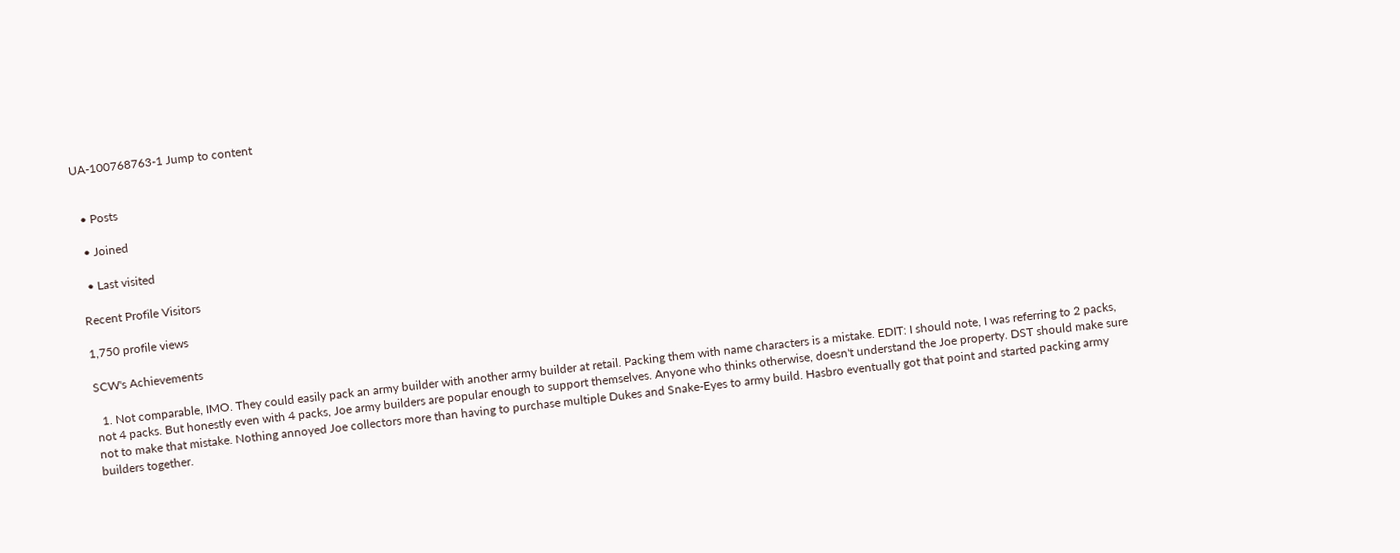UA-100768763-1 Jump to content


  • Posts

  • Joined

  • Last visited

Recent Profile Visitors

1,750 profile views

SCW's Achievements

  1. Not comparable, IMO. They could easily pack an army builder with another army builder at retail. Packing them with name characters is a mistake. EDIT: I should note, I was referring to 2 packs, not 4 packs. But honestly even with 4 packs, Joe army builders are popular enough to support themselves. Anyone who thinks otherwise, doesn't understand the Joe property. DST should make sure not to make that mistake. Nothing annoyed Joe collectors more than having to purchase multiple Dukes and Snake-Eyes to army build. Hasbro eventually got that point and started packing army builders together.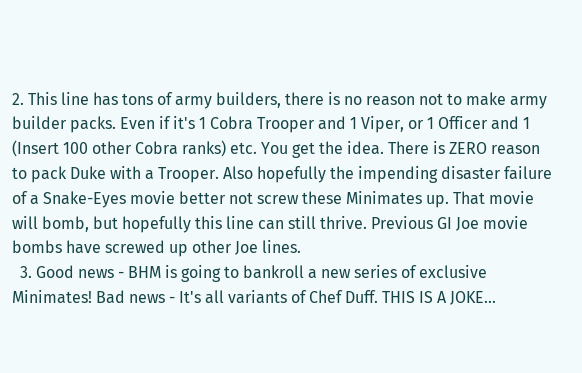2. This line has tons of army builders, there is no reason not to make army builder packs. Even if it's 1 Cobra Trooper and 1 Viper, or 1 Officer and 1 (Insert 100 other Cobra ranks) etc. You get the idea. There is ZERO reason to pack Duke with a Trooper. Also hopefully the impending disaster failure of a Snake-Eyes movie better not screw these Minimates up. That movie will bomb, but hopefully this line can still thrive. Previous GI Joe movie bombs have screwed up other Joe lines.
  3. Good news - BHM is going to bankroll a new series of exclusive Minimates! Bad news - It's all variants of Chef Duff. THIS IS A JOKE...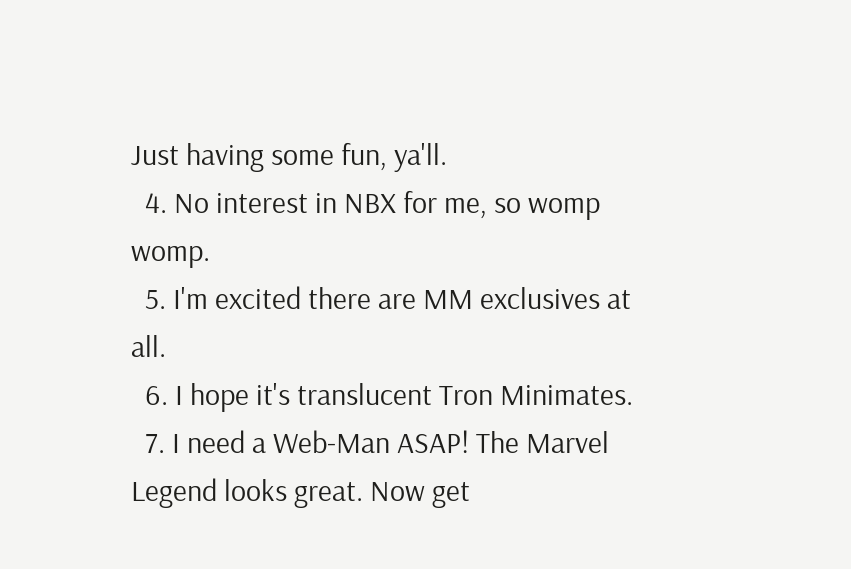Just having some fun, ya'll.
  4. No interest in NBX for me, so womp womp.
  5. I'm excited there are MM exclusives at all.
  6. I hope it's translucent Tron Minimates.
  7. I need a Web-Man ASAP! The Marvel Legend looks great. Now get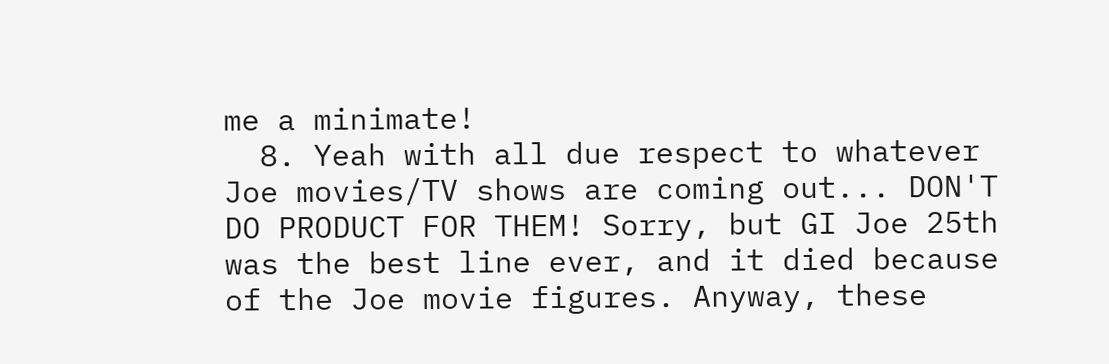me a minimate!
  8. Yeah with all due respect to whatever Joe movies/TV shows are coming out... DON'T DO PRODUCT FOR THEM! Sorry, but GI Joe 25th was the best line ever, and it died because of the Joe movie figures. Anyway, these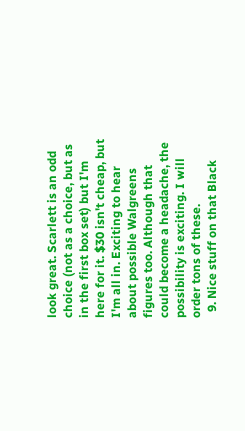look great. Scarlett is an odd choice (not as a choice, but as in the first box set) but I'm here for it. $30 isn't cheap, but I'm all in. Exciting to hear about possible Walgreens figures too. Although that could become a headache, the possibility is exciting. I will order tons of these.
  9. Nice stuff on that Black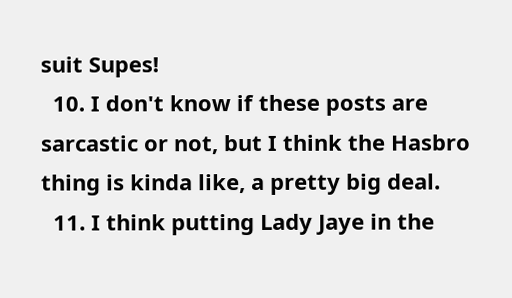suit Supes!
  10. I don't know if these posts are sarcastic or not, but I think the Hasbro thing is kinda like, a pretty big deal.
  11. I think putting Lady Jaye in the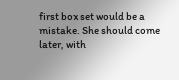first box set would be a mistake. She should come later, with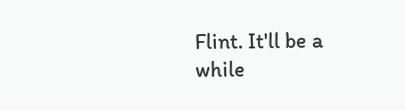Flint. It'll be a while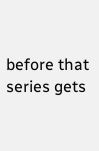before that series gets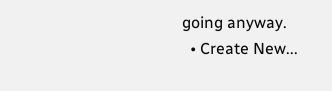going anyway.
  • Create New...